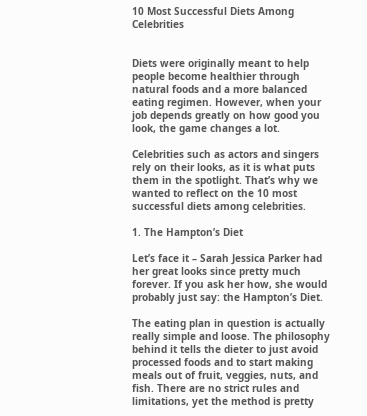10 Most Successful Diets Among Celebrities


Diets were originally meant to help people become healthier through natural foods and a more balanced eating regimen. However, when your job depends greatly on how good you look, the game changes a lot.

Celebrities such as actors and singers rely on their looks, as it is what puts them in the spotlight. That’s why we wanted to reflect on the 10 most successful diets among celebrities.

1. The Hampton’s Diet

Let’s face it – Sarah Jessica Parker had her great looks since pretty much forever. If you ask her how, she would probably just say: the Hampton’s Diet.

The eating plan in question is actually really simple and loose. The philosophy behind it tells the dieter to just avoid processed foods and to start making meals out of fruit, veggies, nuts, and fish. There are no strict rules and limitations, yet the method is pretty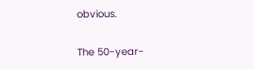obvious.

The 50-year-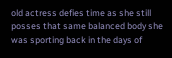old actress defies time as she still posses that same balanced body she was sporting back in the days of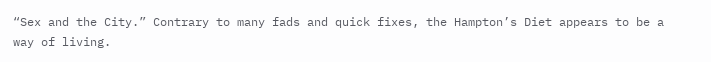“Sex and the City.” Contrary to many fads and quick fixes, the Hampton’s Diet appears to be a way of living.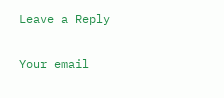Leave a Reply

Your email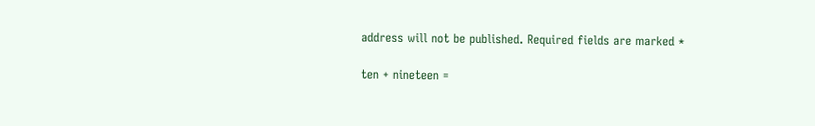address will not be published. Required fields are marked *

ten + nineteen =